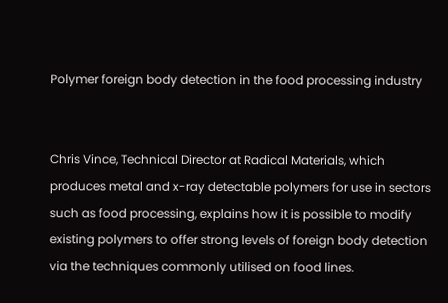Polymer foreign body detection in the food processing industry


Chris Vince, Technical Director at Radical Materials, which produces metal and x-ray detectable polymers for use in sectors such as food processing, explains how it is possible to modify existing polymers to offer strong levels of foreign body detection via the techniques commonly utilised on food lines.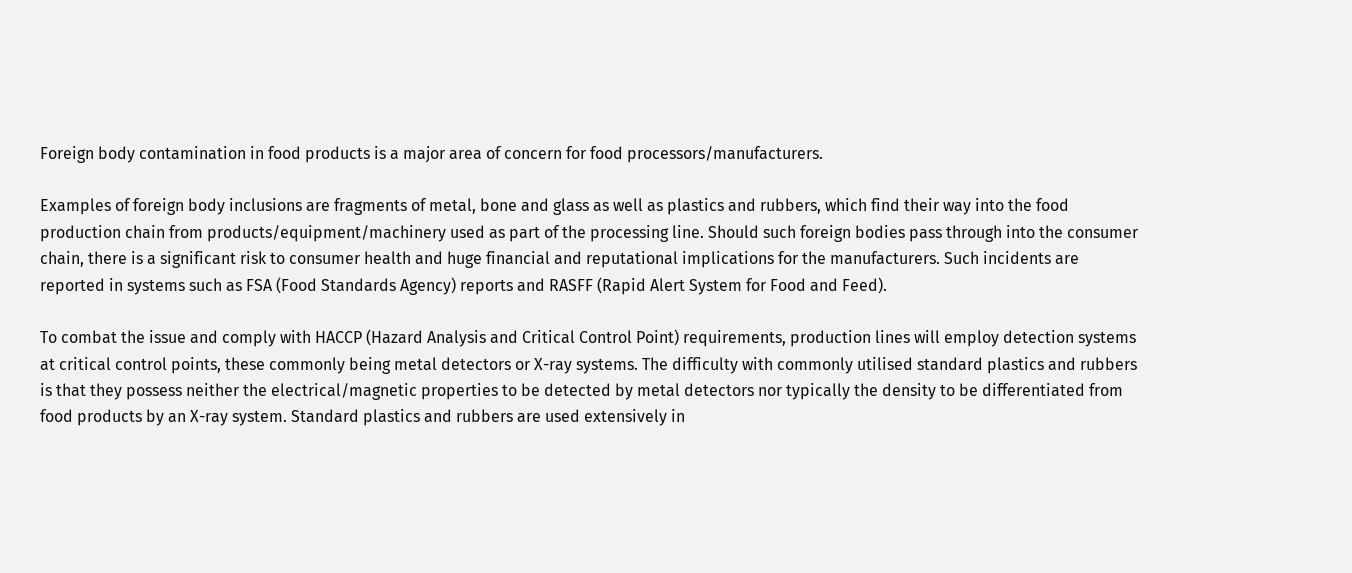Foreign body contamination in food products is a major area of concern for food processors/manufacturers.

Examples of foreign body inclusions are fragments of metal, bone and glass as well as plastics and rubbers, which find their way into the food production chain from products/equipment/machinery used as part of the processing line. Should such foreign bodies pass through into the consumer chain, there is a significant risk to consumer health and huge financial and reputational implications for the manufacturers. Such incidents are reported in systems such as FSA (Food Standards Agency) reports and RASFF (Rapid Alert System for Food and Feed).

To combat the issue and comply with HACCP (Hazard Analysis and Critical Control Point) requirements, production lines will employ detection systems at critical control points, these commonly being metal detectors or X-ray systems. The difficulty with commonly utilised standard plastics and rubbers is that they possess neither the electrical/magnetic properties to be detected by metal detectors nor typically the density to be differentiated from food products by an X-ray system. Standard plastics and rubbers are used extensively in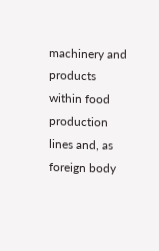machinery and products within food production lines and, as foreign body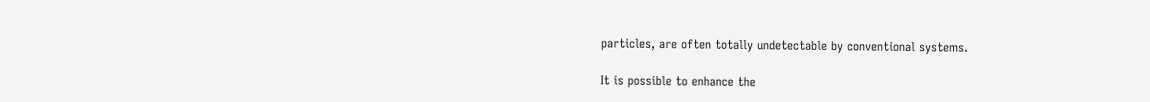particles, are often totally undetectable by conventional systems.

It is possible to enhance the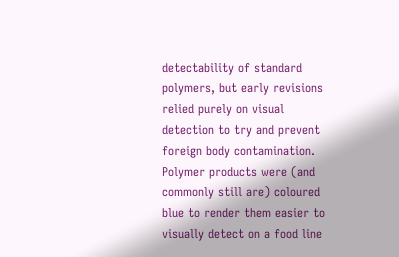detectability of standard polymers, but early revisions relied purely on visual detection to try and prevent foreign body contamination. Polymer products were (and commonly still are) coloured blue to render them easier to visually detect on a food line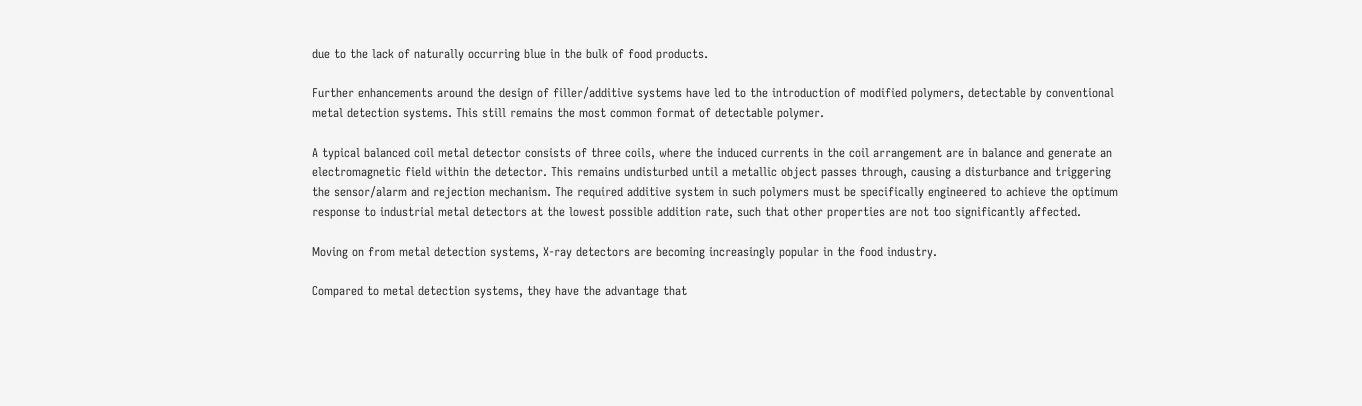due to the lack of naturally occurring blue in the bulk of food products.

Further enhancements around the design of filler/additive systems have led to the introduction of modified polymers, detectable by conventional metal detection systems. This still remains the most common format of detectable polymer.

A typical balanced coil metal detector consists of three coils, where the induced currents in the coil arrangement are in balance and generate an electromagnetic field within the detector. This remains undisturbed until a metallic object passes through, causing a disturbance and triggering the sensor/alarm and rejection mechanism. The required additive system in such polymers must be specifically engineered to achieve the optimum response to industrial metal detectors at the lowest possible addition rate, such that other properties are not too significantly affected.

Moving on from metal detection systems, X-ray detectors are becoming increasingly popular in the food industry.

Compared to metal detection systems, they have the advantage that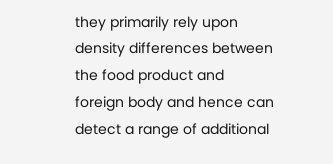they primarily rely upon density differences between the food product and foreign body and hence can detect a range of additional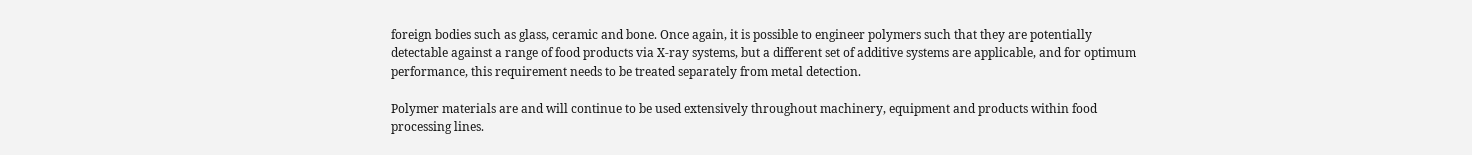foreign bodies such as glass, ceramic and bone. Once again, it is possible to engineer polymers such that they are potentially detectable against a range of food products via X-ray systems, but a different set of additive systems are applicable, and for optimum performance, this requirement needs to be treated separately from metal detection.

Polymer materials are and will continue to be used extensively throughout machinery, equipment and products within food processing lines.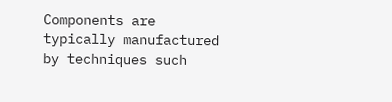Components are typically manufactured by techniques such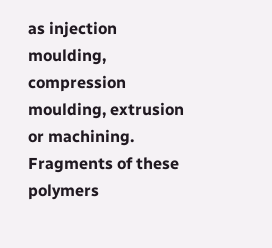as injection moulding, compression moulding, extrusion or machining. Fragments of these polymers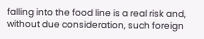falling into the food line is a real risk and, without due consideration, such foreign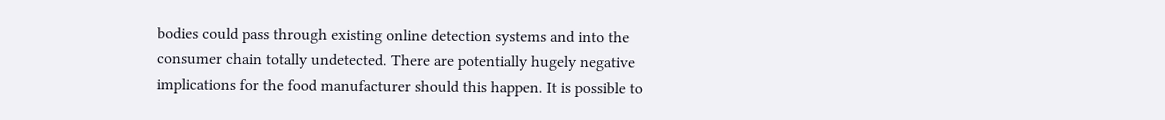bodies could pass through existing online detection systems and into the consumer chain totally undetected. There are potentially hugely negative implications for the food manufacturer should this happen. It is possible to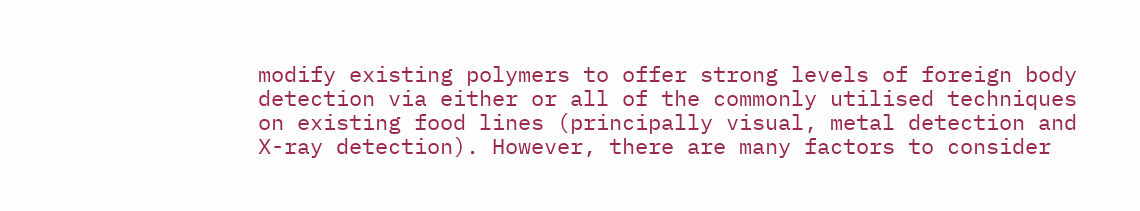modify existing polymers to offer strong levels of foreign body detection via either or all of the commonly utilised techniques on existing food lines (principally visual, metal detection and X-ray detection). However, there are many factors to consider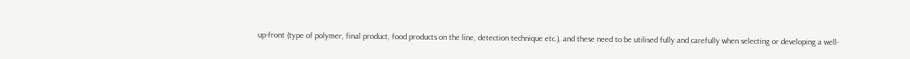up-front (type of polymer, final product, food products on the line, detection technique etc.), and these need to be utilised fully and carefully when selecting or developing a well-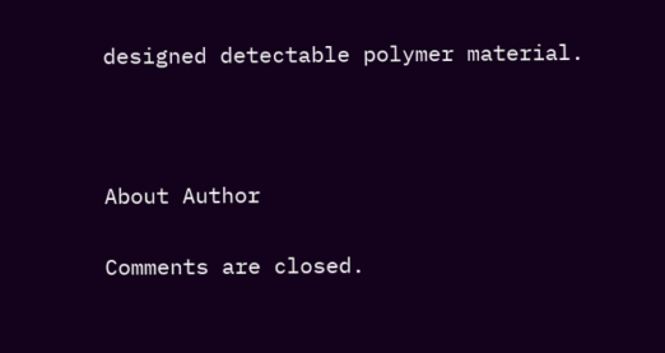designed detectable polymer material.



About Author

Comments are closed.